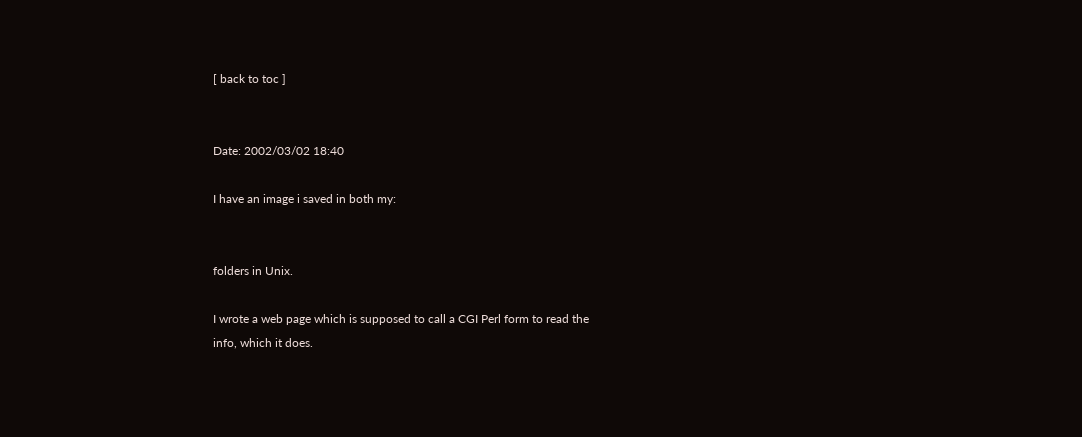[ back to toc ]


Date: 2002/03/02 18:40

I have an image i saved in both my:


folders in Unix.

I wrote a web page which is supposed to call a CGI Perl form to read the
info, which it does.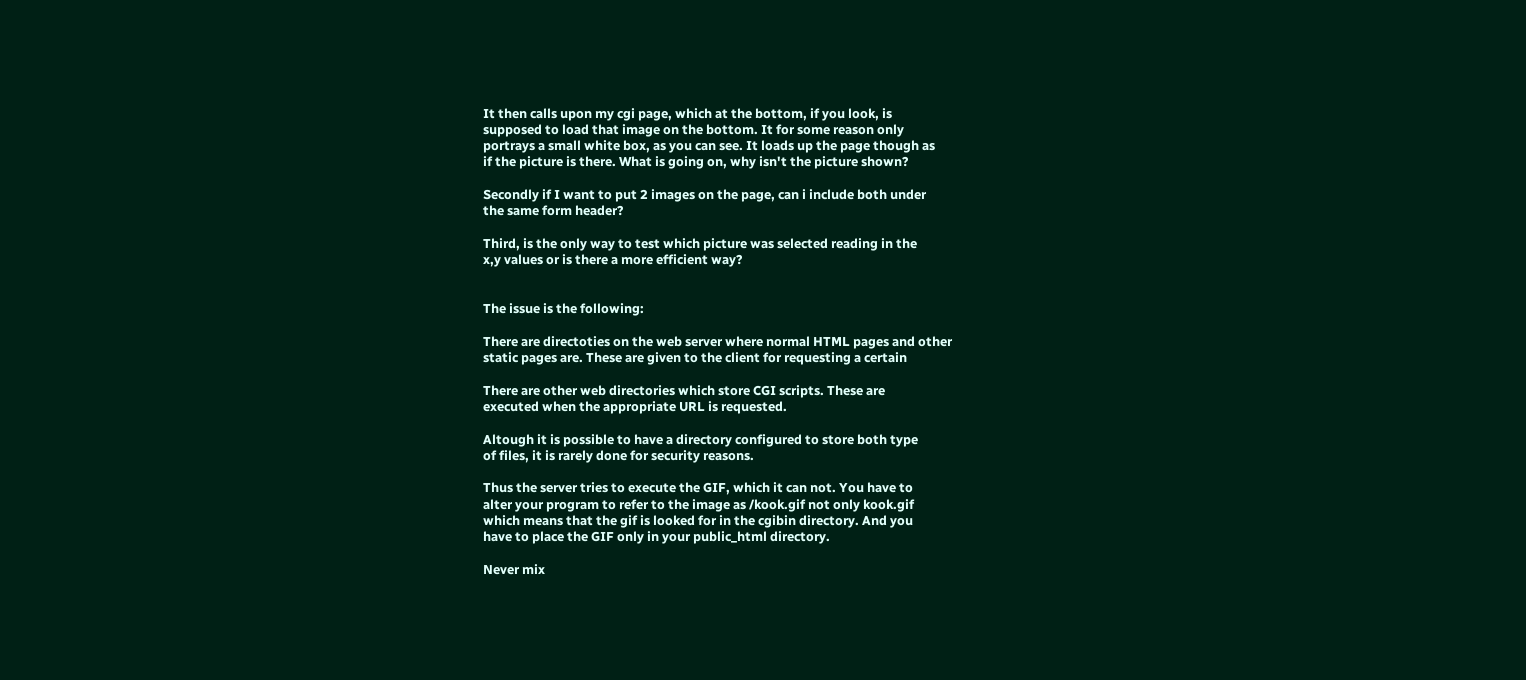It then calls upon my cgi page, which at the bottom, if you look, is
supposed to load that image on the bottom. It for some reason only
portrays a small white box, as you can see. It loads up the page though as
if the picture is there. What is going on, why isn't the picture shown?

Secondly if I want to put 2 images on the page, can i include both under
the same form header?

Third, is the only way to test which picture was selected reading in the
x,y values or is there a more efficient way?


The issue is the following:

There are directoties on the web server where normal HTML pages and other
static pages are. These are given to the client for requesting a certain

There are other web directories which store CGI scripts. These are
executed when the appropriate URL is requested.

Altough it is possible to have a directory configured to store both type
of files, it is rarely done for security reasons.

Thus the server tries to execute the GIF, which it can not. You have to
alter your program to refer to the image as /kook.gif not only kook.gif
which means that the gif is looked for in the cgibin directory. And you
have to place the GIF only in your public_html directory.

Never mix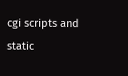cgi scripts and static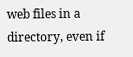web files in a directory, even if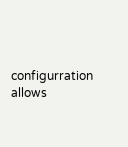configurration allows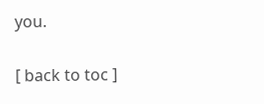you.


[ back to toc ]